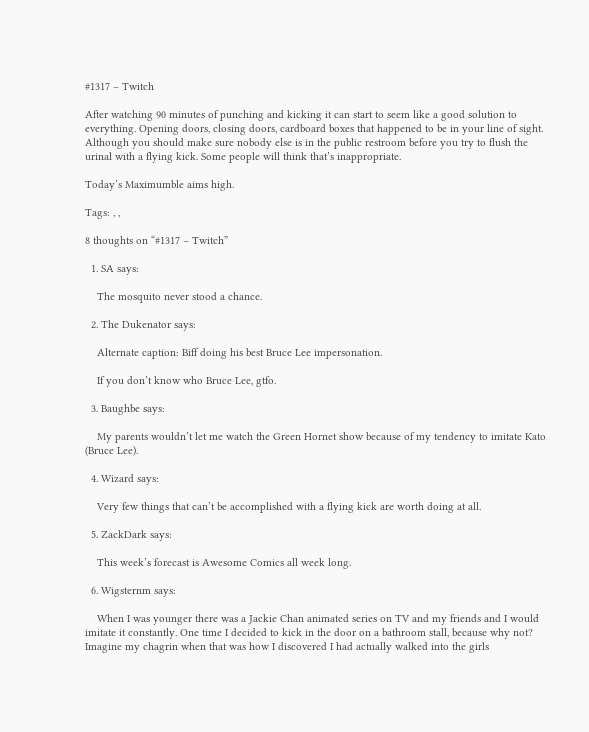#1317 – Twitch

After watching 90 minutes of punching and kicking it can start to seem like a good solution to everything. Opening doors, closing doors, cardboard boxes that happened to be in your line of sight. Although you should make sure nobody else is in the public restroom before you try to flush the urinal with a flying kick. Some people will think that’s inappropriate.

Today’s Maximumble aims high.

Tags: , ,

8 thoughts on “#1317 – Twitch”

  1. SA says:

    The mosquito never stood a chance.

  2. The Dukenator says:

    Alternate caption: Biff doing his best Bruce Lee impersonation.

    If you don’t know who Bruce Lee, gtfo.

  3. Baughbe says:

    My parents wouldn’t let me watch the Green Hornet show because of my tendency to imitate Kato (Bruce Lee).

  4. Wizard says:

    Very few things that can’t be accomplished with a flying kick are worth doing at all.

  5. ZackDark says:

    This week’s forecast is Awesome Comics all week long.

  6. Wigsternm says:

    When I was younger there was a Jackie Chan animated series on TV and my friends and I would imitate it constantly. One time I decided to kick in the door on a bathroom stall, because why not? Imagine my chagrin when that was how I discovered I had actually walked into the girls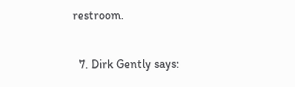restroom.

  7. Dirk Gently says: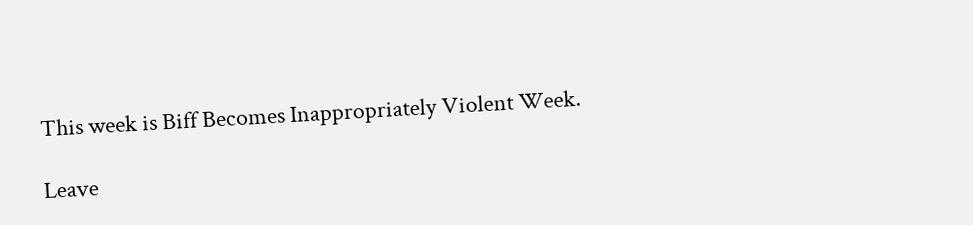This week is Biff Becomes Inappropriately Violent Week.

Leave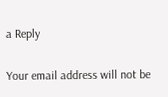a Reply

Your email address will not be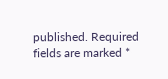published. Required fields are marked *